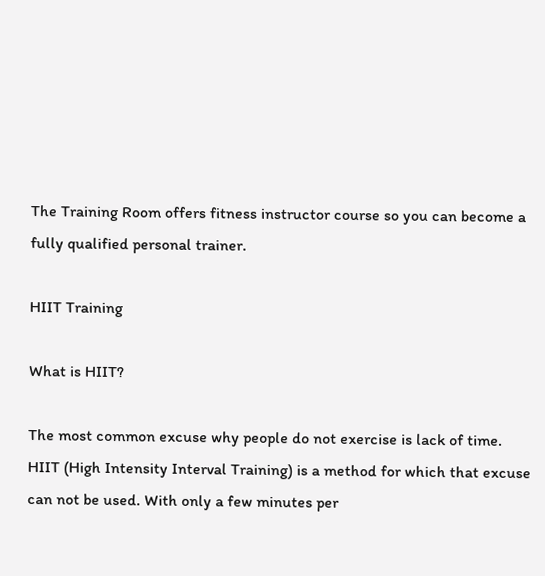The Training Room offers fitness instructor course so you can become a fully qualified personal trainer.

HIIT Training

What is HIIT?

The most common excuse why people do not exercise is lack of time. HIIT (High Intensity Interval Training) is a method for which that excuse can not be used. With only a few minutes per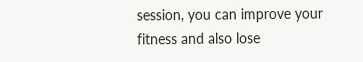session, you can improve your fitness and also lose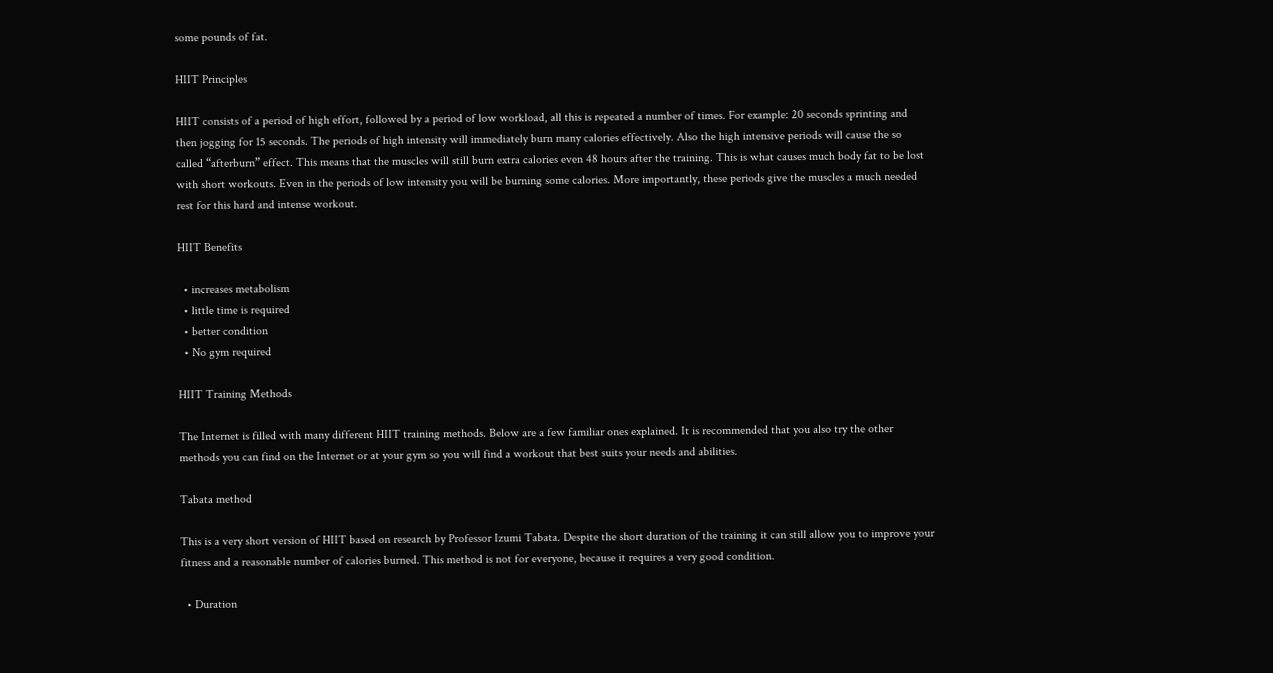some pounds of fat.

HIIT Principles

HIIT consists of a period of high effort, followed by a period of low workload, all this is repeated a number of times. For example: 20 seconds sprinting and then jogging for 15 seconds. The periods of high intensity will immediately burn many calories effectively. Also the high intensive periods will cause the so called “afterburn” effect. This means that the muscles will still burn extra calories even 48 hours after the training. This is what causes much body fat to be lost with short workouts. Even in the periods of low intensity you will be burning some calories. More importantly, these periods give the muscles a much needed rest for this hard and intense workout.

HIIT Benefits

  • increases metabolism
  • little time is required
  • better condition
  • No gym required

HIIT Training Methods

The Internet is filled with many different HIIT training methods. Below are a few familiar ones explained. It is recommended that you also try the other methods you can find on the Internet or at your gym so you will find a workout that best suits your needs and abilities.

Tabata method

This is a very short version of HIIT based on research by Professor Izumi Tabata. Despite the short duration of the training it can still allow you to improve your fitness and a reasonable number of calories burned. This method is not for everyone, because it requires a very good condition.

  • Duration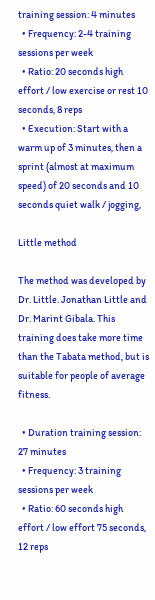training session: 4 minutes
  • Frequency: 2-4 training sessions per week
  • Ratio: 20 seconds high effort / low exercise or rest 10 seconds, 8 reps
  • Execution: Start with a warm up of 3 minutes, then a sprint (almost at maximum speed) of 20 seconds and 10 seconds quiet walk / jogging,

Little method

The method was developed by Dr. Little. Jonathan Little and Dr. Marint Gibala. This training does take more time than the Tabata method, but is suitable for people of average fitness.

  • Duration training session: 27 minutes
  • Frequency: 3 training sessions per week
  • Ratio: 60 seconds high effort / low effort 75 seconds, 12 reps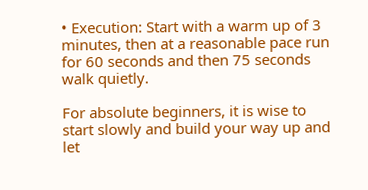• Execution: Start with a warm up of 3 minutes, then at a reasonable pace run for 60 seconds and then 75 seconds walk quietly.

For absolute beginners, it is wise to start slowly and build your way up and let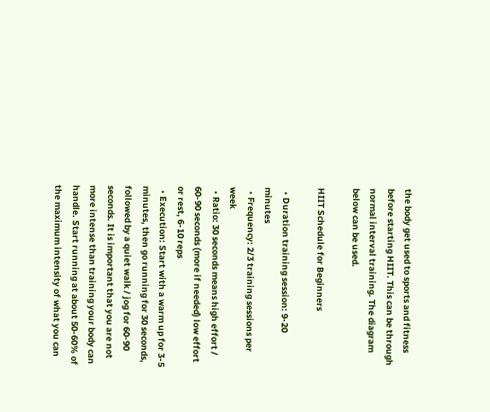the body get used to sports and fitness before starting HIIT. This can be through normal interval training. The diagram below can be used.

HIIT Schedule for Beginners

  • Duration training session: 9-20 minutes
  • Frequency: 2/3 training sessions per week
  • Ratio: 30 seconds means high effort / 60-90 seconds (more if needed) low effort or rest, 6-10 reps
  • Execution: Start with a warm up for 3-5 minutes, then go running for 30 seconds, followed by a quiet walk / jog for 60-90 seconds. It is important that you are not more intense than training your body can handle. Start running at about 50-60% of the maximum intensity of what you can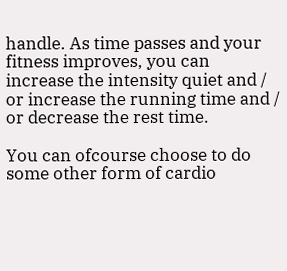handle. As time passes and your fitness improves, you can increase the intensity quiet and / or increase the running time and / or decrease the rest time.

You can ofcourse choose to do some other form of cardio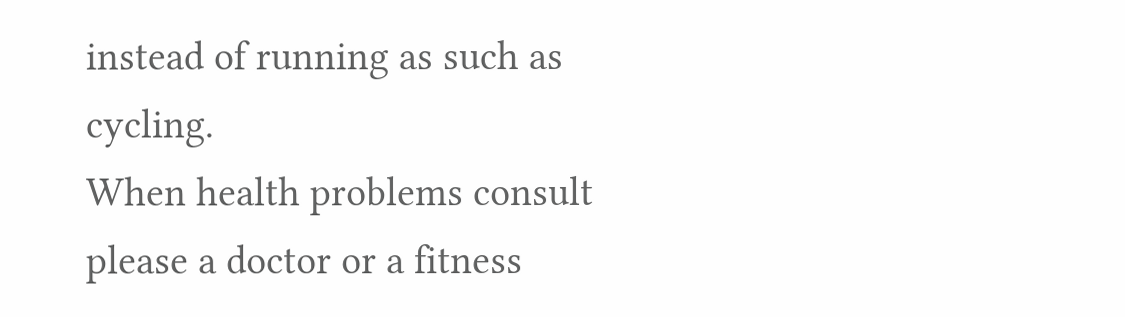instead of running as such as cycling.
When health problems consult please a doctor or a fitness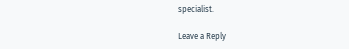specialist.

Leave a Reply